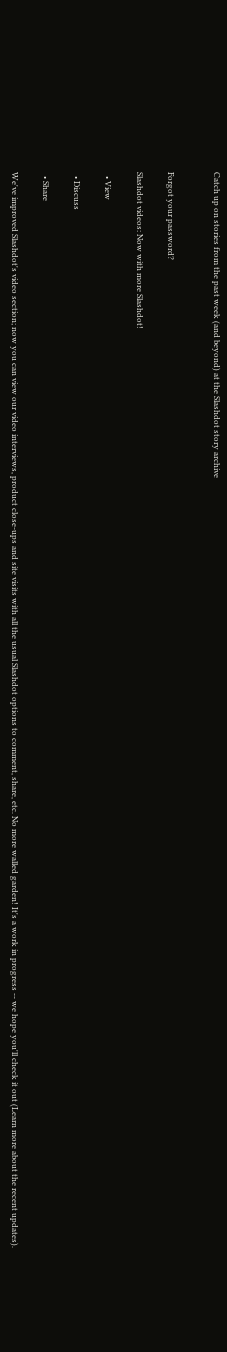Catch up on stories from the past week (and beyond) at the Slashdot story archive


Forgot your password?

Slashdot videos: Now with more Slashdot!

  • View

  • Discuss

  • Share

We've improved Slashdot's video section; now you can view our video interviews, product close-ups and site visits with all the usual Slashdot options to comment, share, etc. No more walled garden! It's a work in progress -- we hope you'll check it out (Learn more about the recent updates).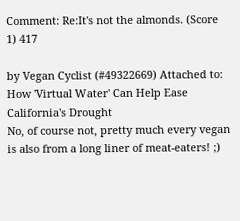Comment: Re:It's not the almonds. (Score 1) 417

by Vegan Cyclist (#49322669) Attached to: How 'Virtual Water' Can Help Ease California's Drought
No, of course not, pretty much every vegan is also from a long liner of meat-eaters! ;)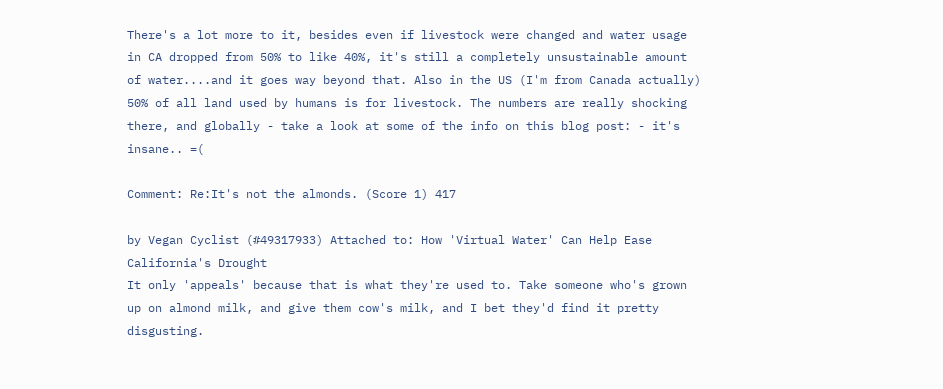There's a lot more to it, besides even if livestock were changed and water usage in CA dropped from 50% to like 40%, it's still a completely unsustainable amount of water....and it goes way beyond that. Also in the US (I'm from Canada actually) 50% of all land used by humans is for livestock. The numbers are really shocking there, and globally - take a look at some of the info on this blog post: - it's insane.. =(

Comment: Re:It's not the almonds. (Score 1) 417

by Vegan Cyclist (#49317933) Attached to: How 'Virtual Water' Can Help Ease California's Drought
It only 'appeals' because that is what they're used to. Take someone who's grown up on almond milk, and give them cow's milk, and I bet they'd find it pretty disgusting.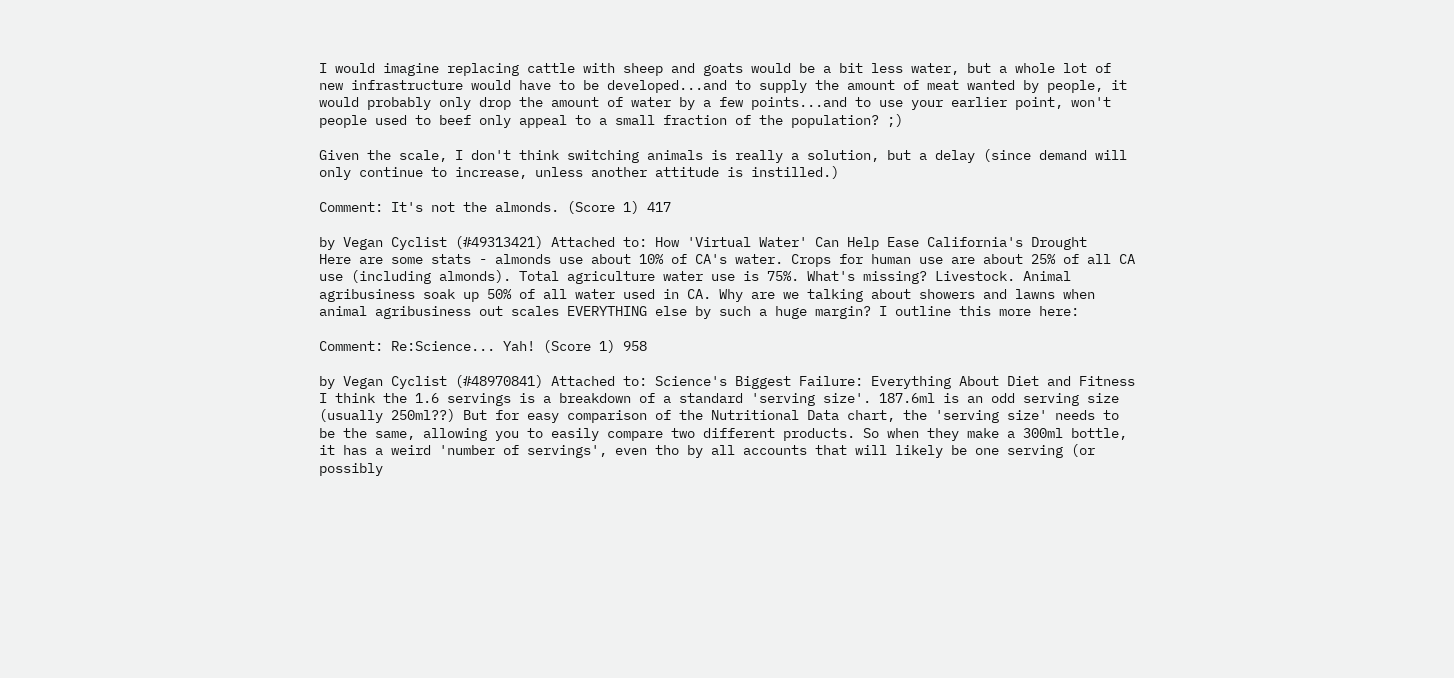I would imagine replacing cattle with sheep and goats would be a bit less water, but a whole lot of new infrastructure would have to be developed...and to supply the amount of meat wanted by people, it would probably only drop the amount of water by a few points...and to use your earlier point, won't people used to beef only appeal to a small fraction of the population? ;)

Given the scale, I don't think switching animals is really a solution, but a delay (since demand will only continue to increase, unless another attitude is instilled.)

Comment: It's not the almonds. (Score 1) 417

by Vegan Cyclist (#49313421) Attached to: How 'Virtual Water' Can Help Ease California's Drought
Here are some stats - almonds use about 10% of CA's water. Crops for human use are about 25% of all CA use (including almonds). Total agriculture water use is 75%. What's missing? Livestock. Animal agribusiness soak up 50% of all water used in CA. Why are we talking about showers and lawns when animal agribusiness out scales EVERYTHING else by such a huge margin? I outline this more here:

Comment: Re:Science... Yah! (Score 1) 958

by Vegan Cyclist (#48970841) Attached to: Science's Biggest Failure: Everything About Diet and Fitness
I think the 1.6 servings is a breakdown of a standard 'serving size'. 187.6ml is an odd serving size (usually 250ml??) But for easy comparison of the Nutritional Data chart, the 'serving size' needs to be the same, allowing you to easily compare two different products. So when they make a 300ml bottle, it has a weird 'number of servings', even tho by all accounts that will likely be one serving (or possibly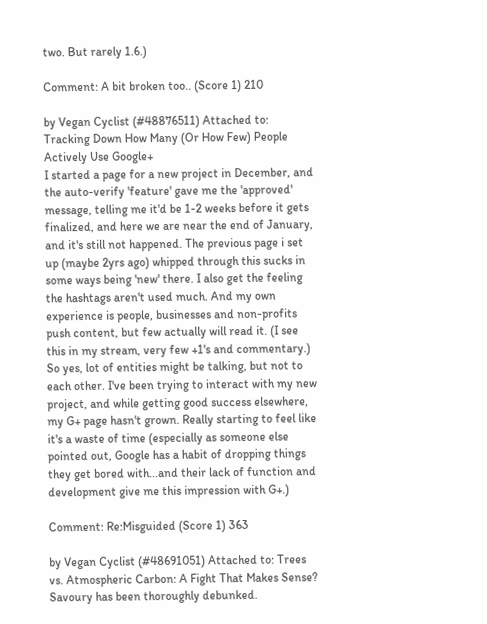two. But rarely 1.6.)

Comment: A bit broken too.. (Score 1) 210

by Vegan Cyclist (#48876511) Attached to: Tracking Down How Many (Or How Few) People Actively Use Google+
I started a page for a new project in December, and the auto-verify 'feature' gave me the 'approved' message, telling me it'd be 1-2 weeks before it gets finalized, and here we are near the end of January, and it's still not happened. The previous page i set up (maybe 2yrs ago) whipped through this sucks in some ways being 'new' there. I also get the feeling the hashtags aren't used much. And my own experience is people, businesses and non-profits push content, but few actually will read it. (I see this in my stream, very few +1's and commentary.) So yes, lot of entities might be talking, but not to each other. I've been trying to interact with my new project, and while getting good success elsewhere, my G+ page hasn't grown. Really starting to feel like it's a waste of time (especially as someone else pointed out, Google has a habit of dropping things they get bored with...and their lack of function and development give me this impression with G+.)

Comment: Re:Misguided (Score 1) 363

by Vegan Cyclist (#48691051) Attached to: Trees vs. Atmospheric Carbon: A Fight That Makes Sense?
Savoury has been thoroughly debunked.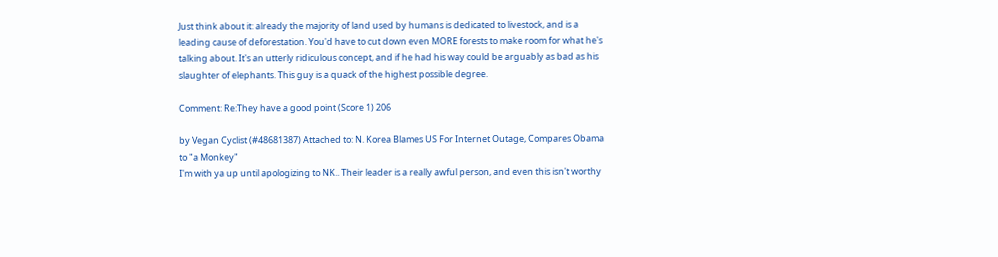Just think about it: already the majority of land used by humans is dedicated to livestock, and is a leading cause of deforestation. You'd have to cut down even MORE forests to make room for what he's talking about. It's an utterly ridiculous concept, and if he had his way could be arguably as bad as his slaughter of elephants. This guy is a quack of the highest possible degree.

Comment: Re:They have a good point (Score 1) 206

by Vegan Cyclist (#48681387) Attached to: N. Korea Blames US For Internet Outage, Compares Obama to "a Monkey"
I'm with ya up until apologizing to NK.. Their leader is a really awful person, and even this isn't worthy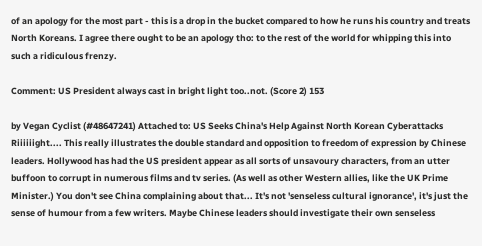of an apology for the most part - this is a drop in the bucket compared to how he runs his country and treats North Koreans. I agree there ought to be an apology tho: to the rest of the world for whipping this into such a ridiculous frenzy.

Comment: US President always cast in bright light too..not. (Score 2) 153

by Vegan Cyclist (#48647241) Attached to: US Seeks China's Help Against North Korean Cyberattacks
Riiiiiight.... This really illustrates the double standard and opposition to freedom of expression by Chinese leaders. Hollywood has had the US president appear as all sorts of unsavoury characters, from an utter buffoon to corrupt in numerous films and tv series. (As well as other Western allies, like the UK Prime Minister.) You don't see China complaining about that... It's not 'senseless cultural ignorance', it's just the sense of humour from a few writers. Maybe Chinese leaders should investigate their own senseless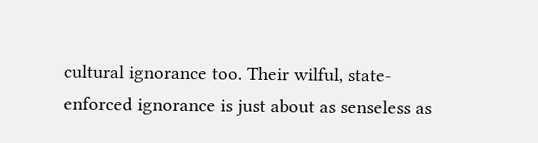cultural ignorance too. Their wilful, state-enforced ignorance is just about as senseless as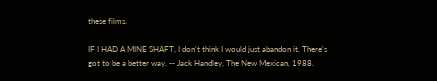these films.

IF I HAD A MINE SHAFT, I don't think I would just abandon it. There's got to be a better way. -- Jack Handley, The New Mexican, 1988.